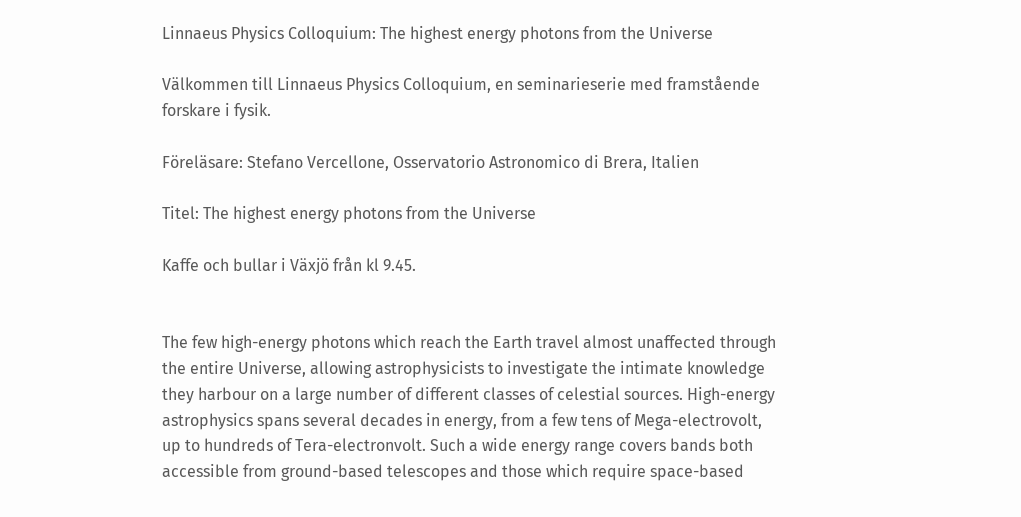Linnaeus Physics Colloquium: The highest energy photons from the Universe

Välkommen till Linnaeus Physics Colloquium, en seminarieserie med framstående forskare i fysik.

Föreläsare: Stefano Vercellone, Osservatorio Astronomico di Brera, Italien

Titel: The highest energy photons from the Universe

Kaffe och bullar i Växjö från kl 9.45.


The few high-energy photons which reach the Earth travel almost unaffected through the entire Universe, allowing astrophysicists to investigate the intimate knowledge they harbour on a large number of different classes of celestial sources. High-energy astrophysics spans several decades in energy, from a few tens of Mega-electrovolt, up to hundreds of Tera-electronvolt. Such a wide energy range covers bands both accessible from ground-based telescopes and those which require space-based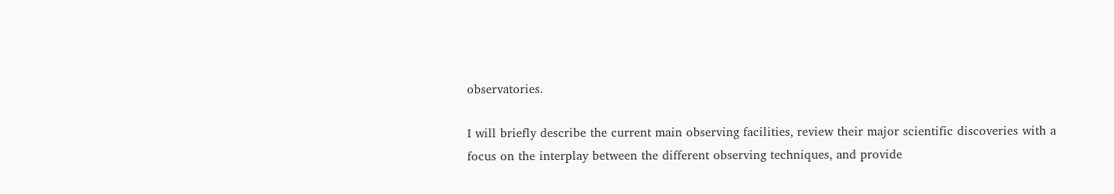observatories.

I will briefly describe the current main observing facilities, review their major scientific discoveries with a focus on the interplay between the different observing techniques, and provide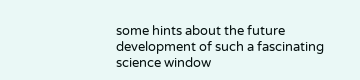some hints about the future development of such a fascinating science window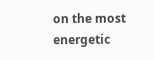on the most energetic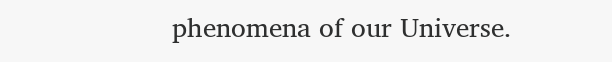phenomena of our Universe.